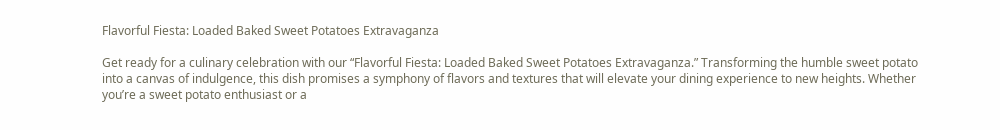Flavorful Fiesta: Loaded Baked Sweet Potatoes Extravaganza

Get ready for a culinary celebration with our “Flavorful Fiesta: Loaded Baked Sweet Potatoes Extravaganza.” Transforming the humble sweet potato into a canvas of indulgence, this dish promises a symphony of flavors and textures that will elevate your dining experience to new heights. Whether you’re a sweet potato enthusiast or a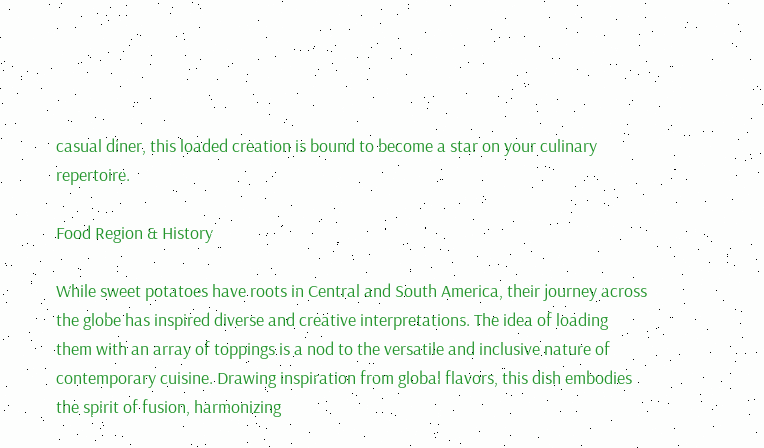casual diner, this loaded creation is bound to become a star on your culinary repertoire.

Food Region & History

While sweet potatoes have roots in Central and South America, their journey across the globe has inspired diverse and creative interpretations. The idea of loading them with an array of toppings is a nod to the versatile and inclusive nature of contemporary cuisine. Drawing inspiration from global flavors, this dish embodies the spirit of fusion, harmonizing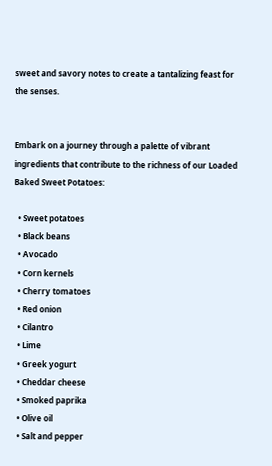sweet and savory notes to create a tantalizing feast for the senses.


Embark on a journey through a palette of vibrant ingredients that contribute to the richness of our Loaded Baked Sweet Potatoes:

  • Sweet potatoes
  • Black beans
  • Avocado
  • Corn kernels
  • Cherry tomatoes
  • Red onion
  • Cilantro
  • Lime
  • Greek yogurt
  • Cheddar cheese
  • Smoked paprika
  • Olive oil
  • Salt and pepper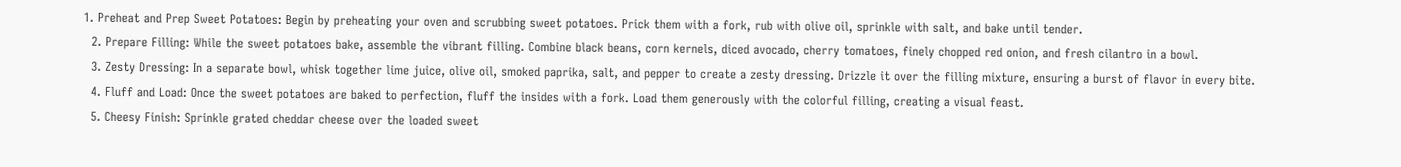1. Preheat and Prep Sweet Potatoes: Begin by preheating your oven and scrubbing sweet potatoes. Prick them with a fork, rub with olive oil, sprinkle with salt, and bake until tender.
  2. Prepare Filling: While the sweet potatoes bake, assemble the vibrant filling. Combine black beans, corn kernels, diced avocado, cherry tomatoes, finely chopped red onion, and fresh cilantro in a bowl.
  3. Zesty Dressing: In a separate bowl, whisk together lime juice, olive oil, smoked paprika, salt, and pepper to create a zesty dressing. Drizzle it over the filling mixture, ensuring a burst of flavor in every bite.
  4. Fluff and Load: Once the sweet potatoes are baked to perfection, fluff the insides with a fork. Load them generously with the colorful filling, creating a visual feast.
  5. Cheesy Finish: Sprinkle grated cheddar cheese over the loaded sweet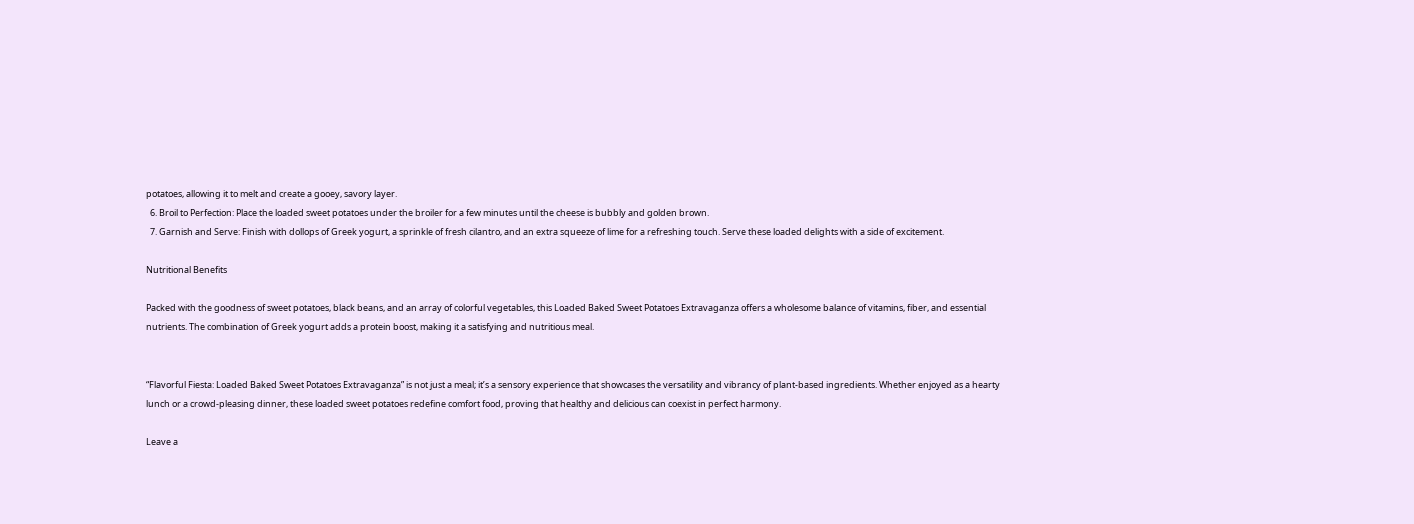potatoes, allowing it to melt and create a gooey, savory layer.
  6. Broil to Perfection: Place the loaded sweet potatoes under the broiler for a few minutes until the cheese is bubbly and golden brown.
  7. Garnish and Serve: Finish with dollops of Greek yogurt, a sprinkle of fresh cilantro, and an extra squeeze of lime for a refreshing touch. Serve these loaded delights with a side of excitement.

Nutritional Benefits

Packed with the goodness of sweet potatoes, black beans, and an array of colorful vegetables, this Loaded Baked Sweet Potatoes Extravaganza offers a wholesome balance of vitamins, fiber, and essential nutrients. The combination of Greek yogurt adds a protein boost, making it a satisfying and nutritious meal.


“Flavorful Fiesta: Loaded Baked Sweet Potatoes Extravaganza” is not just a meal; it’s a sensory experience that showcases the versatility and vibrancy of plant-based ingredients. Whether enjoyed as a hearty lunch or a crowd-pleasing dinner, these loaded sweet potatoes redefine comfort food, proving that healthy and delicious can coexist in perfect harmony.

Leave a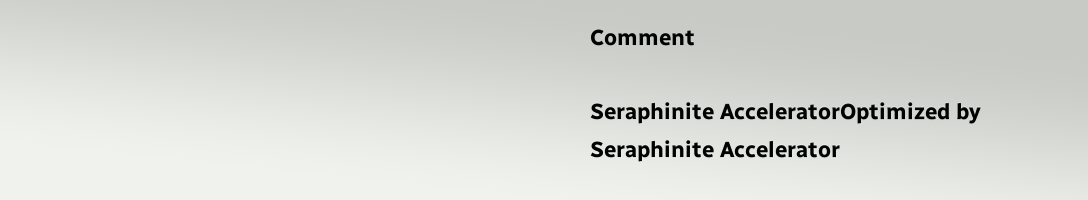Comment

Seraphinite AcceleratorOptimized by Seraphinite Accelerator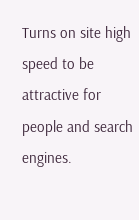Turns on site high speed to be attractive for people and search engines.